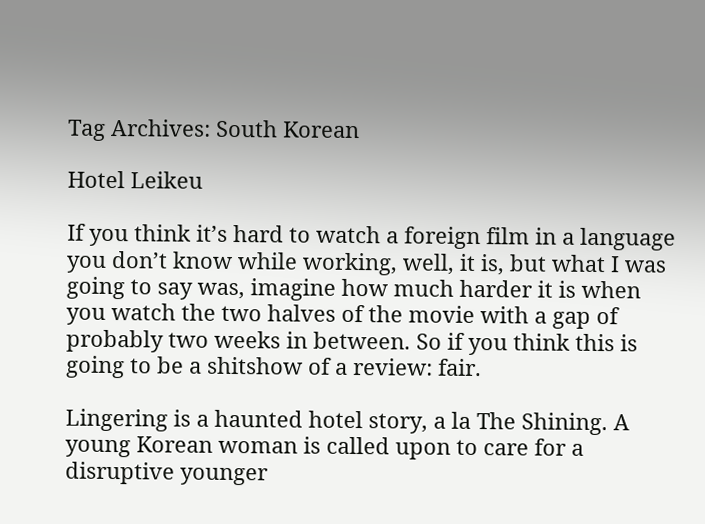Tag Archives: South Korean

Hotel Leikeu

If you think it’s hard to watch a foreign film in a language you don’t know while working, well, it is, but what I was going to say was, imagine how much harder it is when you watch the two halves of the movie with a gap of probably two weeks in between. So if you think this is going to be a shitshow of a review: fair.

Lingering is a haunted hotel story, a la The Shining. A young Korean woman is called upon to care for a disruptive younger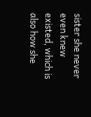sister she never even knew existed, which is also how she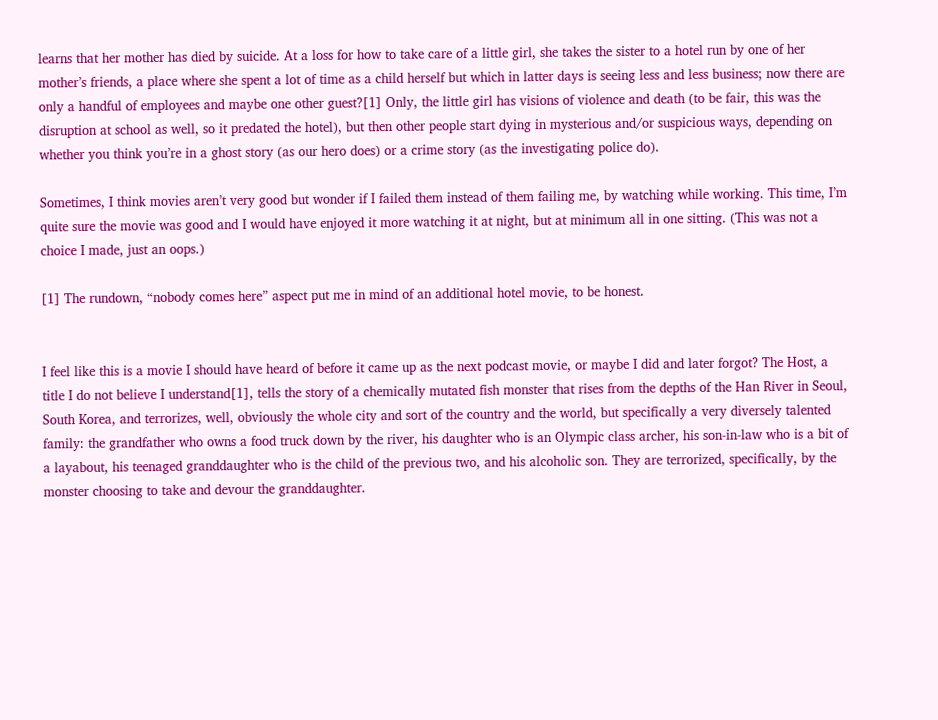learns that her mother has died by suicide. At a loss for how to take care of a little girl, she takes the sister to a hotel run by one of her mother’s friends, a place where she spent a lot of time as a child herself but which in latter days is seeing less and less business; now there are only a handful of employees and maybe one other guest?[1] Only, the little girl has visions of violence and death (to be fair, this was the disruption at school as well, so it predated the hotel), but then other people start dying in mysterious and/or suspicious ways, depending on whether you think you’re in a ghost story (as our hero does) or a crime story (as the investigating police do).

Sometimes, I think movies aren’t very good but wonder if I failed them instead of them failing me, by watching while working. This time, I’m quite sure the movie was good and I would have enjoyed it more watching it at night, but at minimum all in one sitting. (This was not a choice I made, just an oops.)

[1] The rundown, “nobody comes here” aspect put me in mind of an additional hotel movie, to be honest.


I feel like this is a movie I should have heard of before it came up as the next podcast movie, or maybe I did and later forgot? The Host, a title I do not believe I understand[1], tells the story of a chemically mutated fish monster that rises from the depths of the Han River in Seoul, South Korea, and terrorizes, well, obviously the whole city and sort of the country and the world, but specifically a very diversely talented family: the grandfather who owns a food truck down by the river, his daughter who is an Olympic class archer, his son-in-law who is a bit of a layabout, his teenaged granddaughter who is the child of the previous two, and his alcoholic son. They are terrorized, specifically, by the monster choosing to take and devour the granddaughter.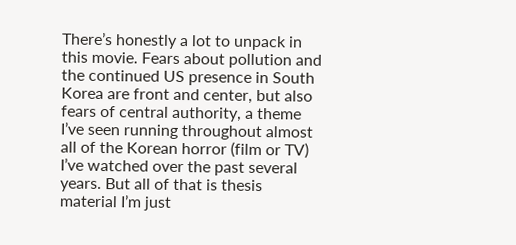There’s honestly a lot to unpack in this movie. Fears about pollution and the continued US presence in South Korea are front and center, but also fears of central authority, a theme I’ve seen running throughout almost all of the Korean horror (film or TV) I’ve watched over the past several years. But all of that is thesis material I’m just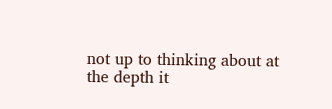not up to thinking about at the depth it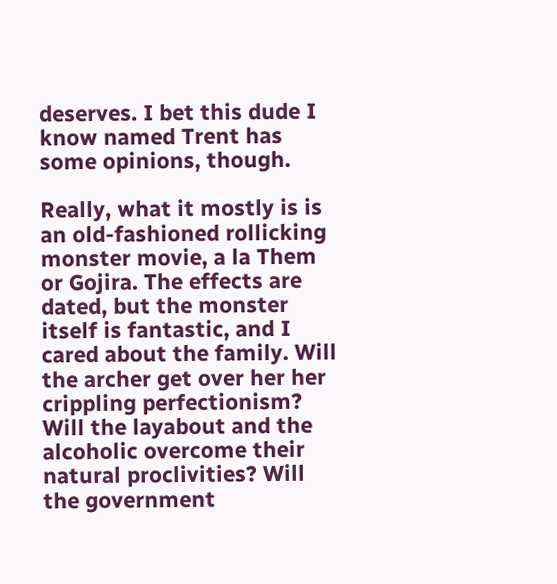deserves. I bet this dude I know named Trent has some opinions, though.

Really, what it mostly is is an old-fashioned rollicking monster movie, a la Them or Gojira. The effects are dated, but the monster itself is fantastic, and I cared about the family. Will the archer get over her her crippling perfectionism? Will the layabout and the alcoholic overcome their natural proclivities? Will the government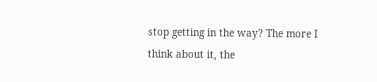stop getting in the way? The more I think about it, the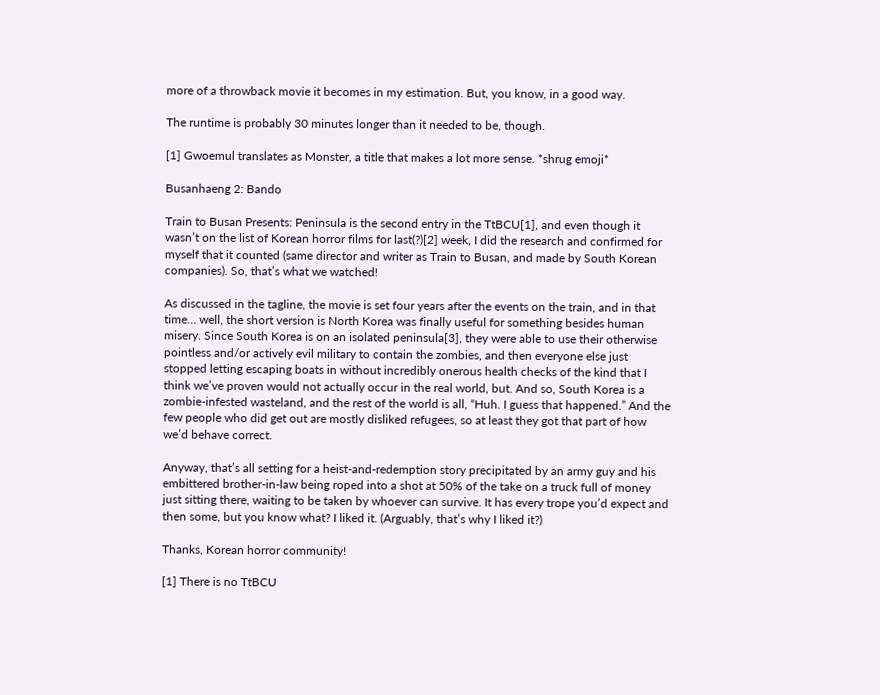more of a throwback movie it becomes in my estimation. But, you know, in a good way.

The runtime is probably 30 minutes longer than it needed to be, though.

[1] Gwoemul translates as Monster, a title that makes a lot more sense. *shrug emoji*

Busanhaeng 2: Bando

Train to Busan Presents: Peninsula is the second entry in the TtBCU[1], and even though it wasn’t on the list of Korean horror films for last(?)[2] week, I did the research and confirmed for myself that it counted (same director and writer as Train to Busan, and made by South Korean companies). So, that’s what we watched!

As discussed in the tagline, the movie is set four years after the events on the train, and in that time… well, the short version is North Korea was finally useful for something besides human misery. Since South Korea is on an isolated peninsula[3], they were able to use their otherwise pointless and/or actively evil military to contain the zombies, and then everyone else just stopped letting escaping boats in without incredibly onerous health checks of the kind that I think we’ve proven would not actually occur in the real world, but. And so, South Korea is a zombie-infested wasteland, and the rest of the world is all, “Huh. I guess that happened.” And the few people who did get out are mostly disliked refugees, so at least they got that part of how we’d behave correct.

Anyway, that’s all setting for a heist-and-redemption story precipitated by an army guy and his embittered brother-in-law being roped into a shot at 50% of the take on a truck full of money just sitting there, waiting to be taken by whoever can survive. It has every trope you’d expect and then some, but you know what? I liked it. (Arguably, that’s why I liked it?)

Thanks, Korean horror community!

[1] There is no TtBCU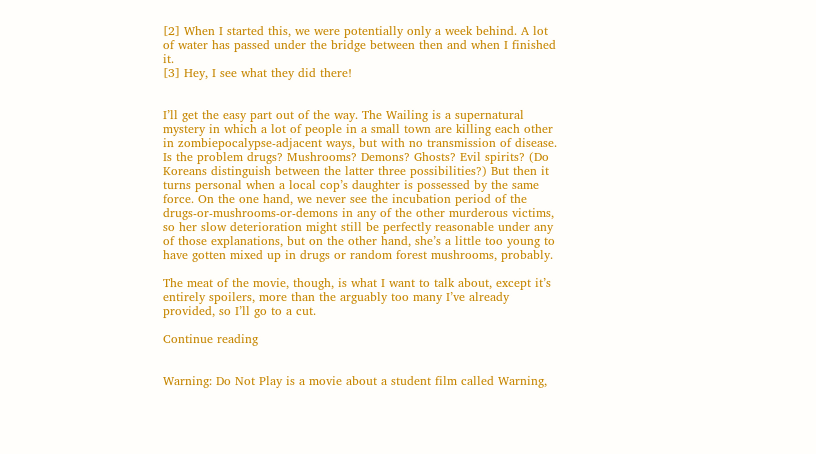[2] When I started this, we were potentially only a week behind. A lot of water has passed under the bridge between then and when I finished it.
[3] Hey, I see what they did there!


I’ll get the easy part out of the way. The Wailing is a supernatural mystery in which a lot of people in a small town are killing each other in zombiepocalypse-adjacent ways, but with no transmission of disease. Is the problem drugs? Mushrooms? Demons? Ghosts? Evil spirits? (Do Koreans distinguish between the latter three possibilities?) But then it turns personal when a local cop’s daughter is possessed by the same force. On the one hand, we never see the incubation period of the drugs-or-mushrooms-or-demons in any of the other murderous victims, so her slow deterioration might still be perfectly reasonable under any of those explanations, but on the other hand, she’s a little too young to have gotten mixed up in drugs or random forest mushrooms, probably.

The meat of the movie, though, is what I want to talk about, except it’s entirely spoilers, more than the arguably too many I’ve already provided, so I’ll go to a cut.

Continue reading


Warning: Do Not Play is a movie about a student film called Warning,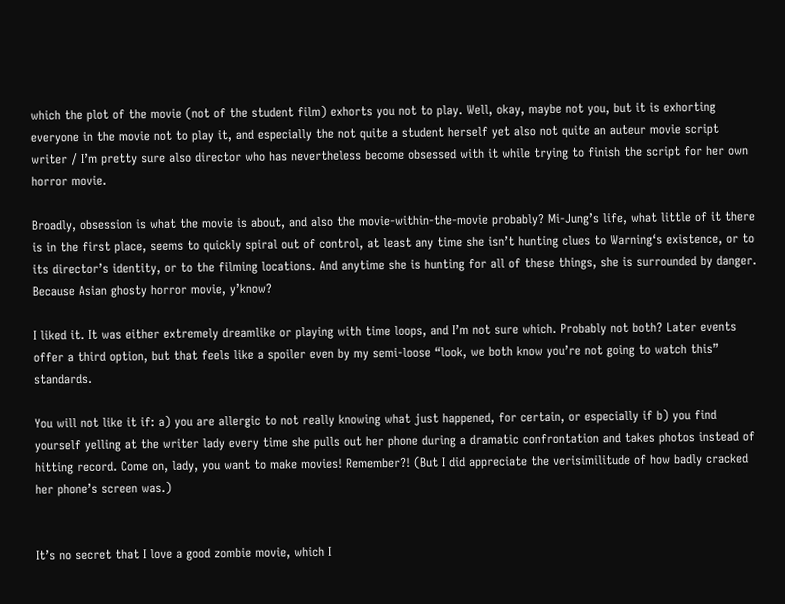which the plot of the movie (not of the student film) exhorts you not to play. Well, okay, maybe not you, but it is exhorting everyone in the movie not to play it, and especially the not quite a student herself yet also not quite an auteur movie script writer / I’m pretty sure also director who has nevertheless become obsessed with it while trying to finish the script for her own horror movie.

Broadly, obsession is what the movie is about, and also the movie-within-the-movie probably? Mi-Jung’s life, what little of it there is in the first place, seems to quickly spiral out of control, at least any time she isn’t hunting clues to Warning‘s existence, or to its director’s identity, or to the filming locations. And anytime she is hunting for all of these things, she is surrounded by danger. Because Asian ghosty horror movie, y’know?

I liked it. It was either extremely dreamlike or playing with time loops, and I’m not sure which. Probably not both? Later events offer a third option, but that feels like a spoiler even by my semi-loose “look, we both know you’re not going to watch this” standards.

You will not like it if: a) you are allergic to not really knowing what just happened, for certain, or especially if b) you find yourself yelling at the writer lady every time she pulls out her phone during a dramatic confrontation and takes photos instead of hitting record. Come on, lady, you want to make movies! Remember?! (But I did appreciate the verisimilitude of how badly cracked her phone’s screen was.)


It’s no secret that I love a good zombie movie, which I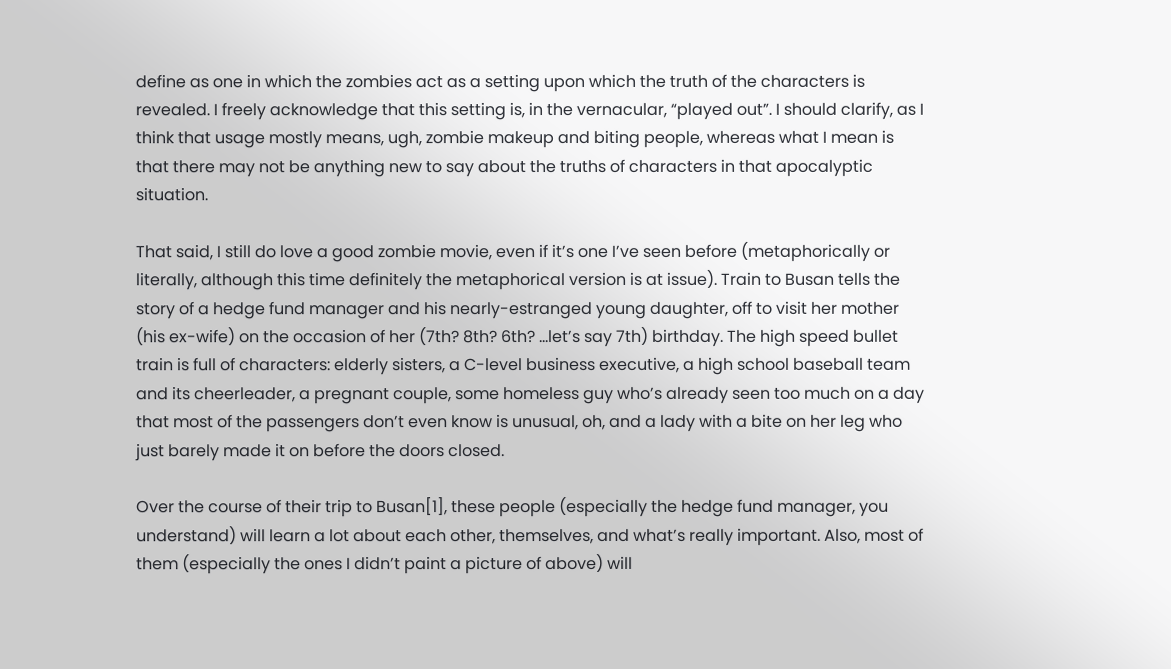define as one in which the zombies act as a setting upon which the truth of the characters is revealed. I freely acknowledge that this setting is, in the vernacular, “played out”. I should clarify, as I think that usage mostly means, ugh, zombie makeup and biting people, whereas what I mean is that there may not be anything new to say about the truths of characters in that apocalyptic situation.

That said, I still do love a good zombie movie, even if it’s one I’ve seen before (metaphorically or literally, although this time definitely the metaphorical version is at issue). Train to Busan tells the story of a hedge fund manager and his nearly-estranged young daughter, off to visit her mother (his ex-wife) on the occasion of her (7th? 8th? 6th? …let’s say 7th) birthday. The high speed bullet train is full of characters: elderly sisters, a C-level business executive, a high school baseball team and its cheerleader, a pregnant couple, some homeless guy who’s already seen too much on a day that most of the passengers don’t even know is unusual, oh, and a lady with a bite on her leg who just barely made it on before the doors closed.

Over the course of their trip to Busan[1], these people (especially the hedge fund manager, you understand) will learn a lot about each other, themselves, and what’s really important. Also, most of them (especially the ones I didn’t paint a picture of above) will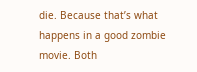die. Because that’s what happens in a good zombie movie. Both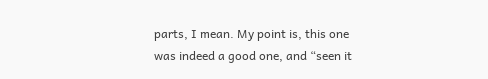parts, I mean. My point is, this one was indeed a good one, and “seen it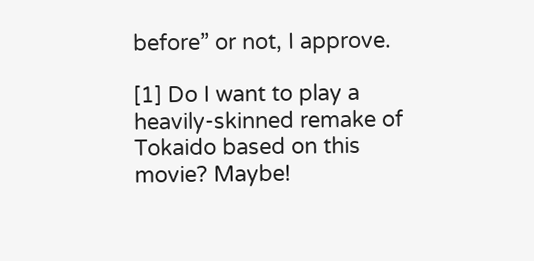before” or not, I approve.

[1] Do I want to play a heavily-skinned remake of Tokaido based on this movie? Maybe!